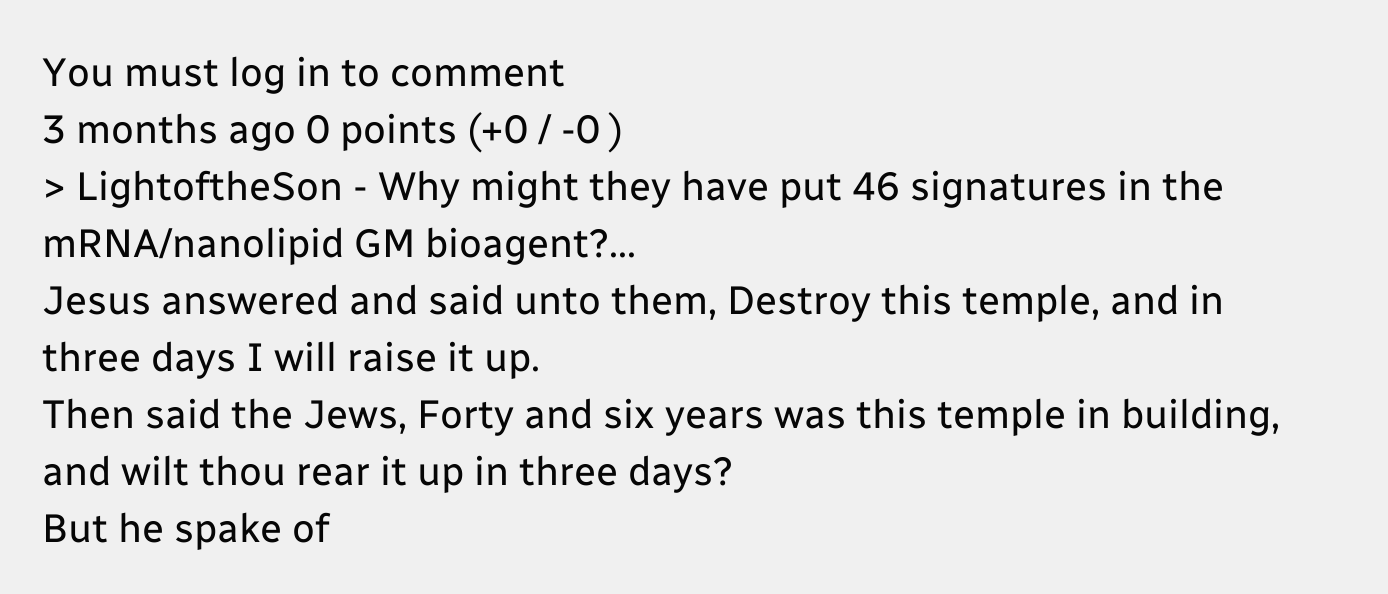You must log in to comment
3 months ago 0 points (+0 / -0 )
> LightoftheSon - Why might they have put 46 signatures in the mRNA/nanolipid GM bioagent?...
Jesus answered and said unto them, Destroy this temple, and in three days I will raise it up.
Then said the Jews, Forty and six years was this temple in building, and wilt thou rear it up in three days?
But he spake of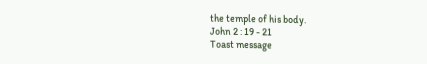the temple of his body.
John 2 : 19 - 21
Toast message